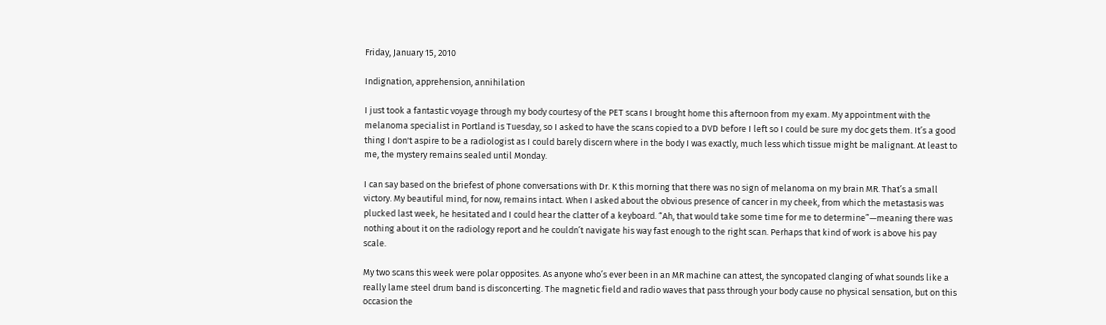Friday, January 15, 2010

Indignation, apprehension, annihilation

I just took a fantastic voyage through my body courtesy of the PET scans I brought home this afternoon from my exam. My appointment with the melanoma specialist in Portland is Tuesday, so I asked to have the scans copied to a DVD before I left so I could be sure my doc gets them. It’s a good thing I don't aspire to be a radiologist as I could barely discern where in the body I was exactly, much less which tissue might be malignant. At least to me, the mystery remains sealed until Monday.

I can say based on the briefest of phone conversations with Dr. K this morning that there was no sign of melanoma on my brain MR. That’s a small victory. My beautiful mind, for now, remains intact. When I asked about the obvious presence of cancer in my cheek, from which the metastasis was plucked last week, he hesitated and I could hear the clatter of a keyboard. “Ah, that would take some time for me to determine”—meaning there was nothing about it on the radiology report and he couldn’t navigate his way fast enough to the right scan. Perhaps that kind of work is above his pay scale.

My two scans this week were polar opposites. As anyone who’s ever been in an MR machine can attest, the syncopated clanging of what sounds like a really lame steel drum band is disconcerting. The magnetic field and radio waves that pass through your body cause no physical sensation, but on this occasion the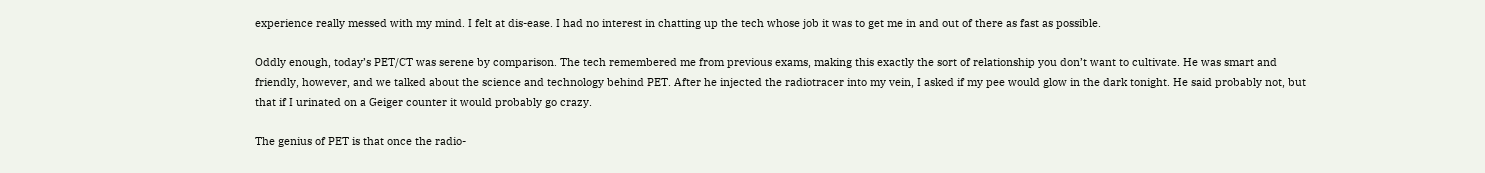experience really messed with my mind. I felt at dis-ease. I had no interest in chatting up the tech whose job it was to get me in and out of there as fast as possible.

Oddly enough, today’s PET/CT was serene by comparison. The tech remembered me from previous exams, making this exactly the sort of relationship you don’t want to cultivate. He was smart and friendly, however, and we talked about the science and technology behind PET. After he injected the radiotracer into my vein, I asked if my pee would glow in the dark tonight. He said probably not, but that if I urinated on a Geiger counter it would probably go crazy.

The genius of PET is that once the radio-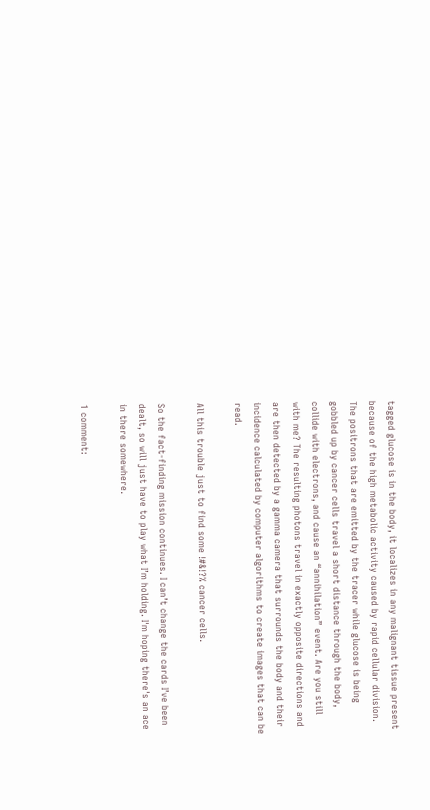tagged glucose is in the body, it localizes in any malignant tissue present because of the high metabolic activity caused by rapid cellular division. The positrons that are emitted by the tracer while glucose is being gobbled up by cancer cells travel a short distance through the body, collide with electrons, and cause an “annihilation” event. Are you still with me? The resulting photons travel in exactly opposite directions and are then detected by a gamma camera that surrounds the body and their incidence calculated by computer algorithms to create images that can be read.

All this trouble just to find some !#&!?% cancer cells.

So the fact-finding mission continues. I can’t change the cards I’ve been dealt, so will just have to play what I’m holding. I'm hoping there's an ace in there somewhere.

1 comment: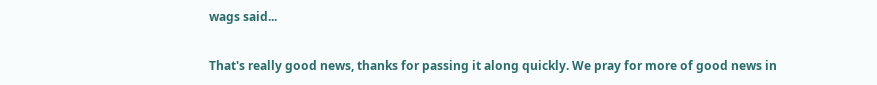wags said...

That's really good news, thanks for passing it along quickly. We pray for more of good news in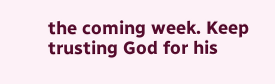the coming week. Keep trusting God for his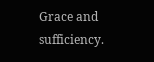Grace and sufficiency.